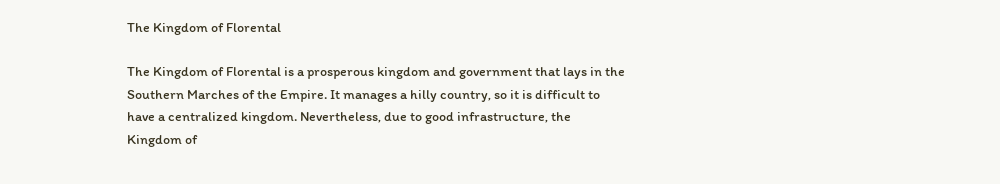The Kingdom of Florental

The Kingdom of Florental is a prosperous kingdom and government that lays in the Southern Marches of the Empire. It manages a hilly country, so it is difficult to have a centralized kingdom. Nevertheless, due to good infrastructure, the Kingdom of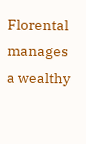Florental manages a wealthy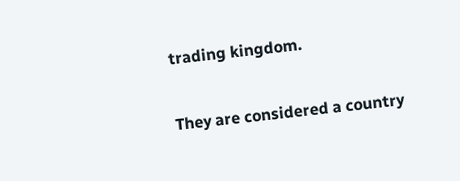trading kingdom.

They are considered a country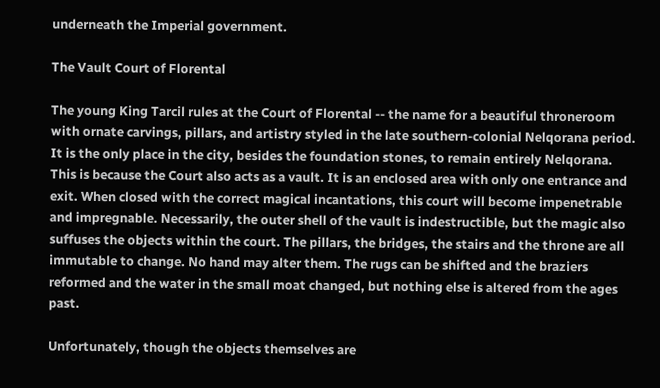underneath the Imperial government.

The Vault Court of Florental

The young King Tarcil rules at the Court of Florental -- the name for a beautiful throneroom with ornate carvings, pillars, and artistry styled in the late southern-colonial Nelqorana period. It is the only place in the city, besides the foundation stones, to remain entirely Nelqorana. This is because the Court also acts as a vault. It is an enclosed area with only one entrance and exit. When closed with the correct magical incantations, this court will become impenetrable and impregnable. Necessarily, the outer shell of the vault is indestructible, but the magic also suffuses the objects within the court. The pillars, the bridges, the stairs and the throne are all immutable to change. No hand may alter them. The rugs can be shifted and the braziers reformed and the water in the small moat changed, but nothing else is altered from the ages past.

Unfortunately, though the objects themselves are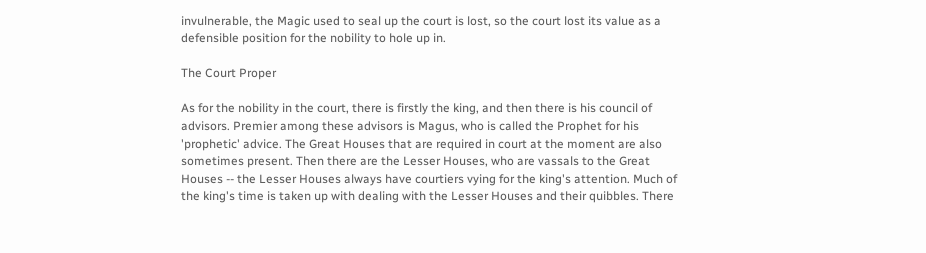invulnerable, the Magic used to seal up the court is lost, so the court lost its value as a defensible position for the nobility to hole up in.

The Court Proper

As for the nobility in the court, there is firstly the king, and then there is his council of advisors. Premier among these advisors is Magus, who is called the Prophet for his 'prophetic' advice. The Great Houses that are required in court at the moment are also sometimes present. Then there are the Lesser Houses, who are vassals to the Great Houses -- the Lesser Houses always have courtiers vying for the king's attention. Much of the king's time is taken up with dealing with the Lesser Houses and their quibbles. There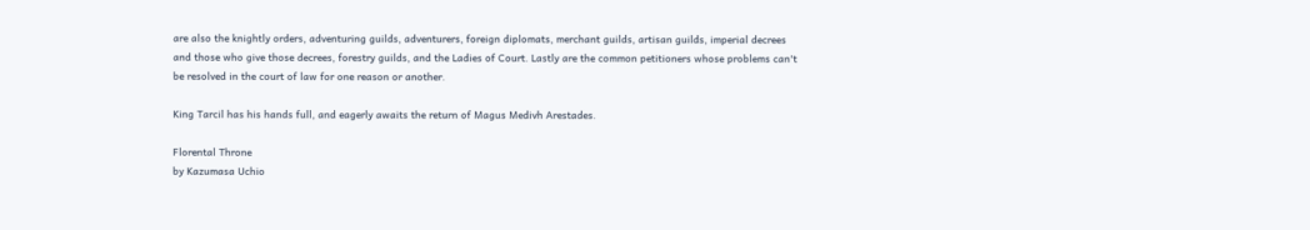are also the knightly orders, adventuring guilds, adventurers, foreign diplomats, merchant guilds, artisan guilds, imperial decrees and those who give those decrees, forestry guilds, and the Ladies of Court. Lastly are the common petitioners whose problems can't be resolved in the court of law for one reason or another.

King Tarcil has his hands full, and eagerly awaits the return of Magus Medivh Arestades.

Florental Throne
by Kazumasa Uchio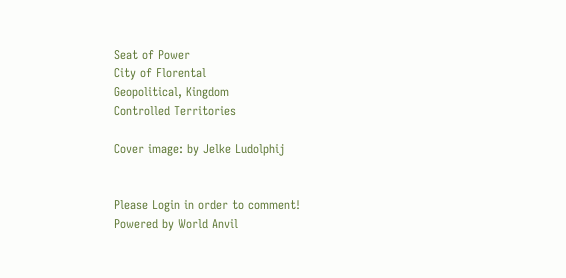Seat of Power
City of Florental
Geopolitical, Kingdom
Controlled Territories

Cover image: by Jelke Ludolphij


Please Login in order to comment!
Powered by World Anvil